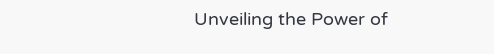Unveiling the Power of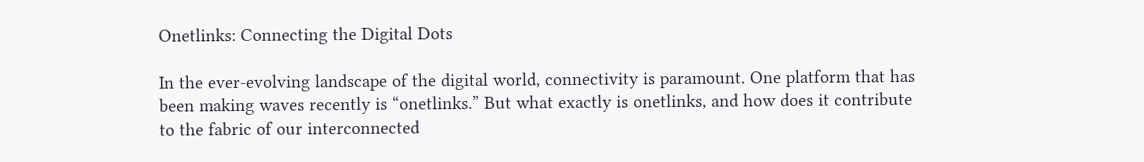Onetlinks: Connecting the Digital Dots

In the ever-evolving landscape of the digital world, connectivity is paramount. One platform that has been making waves recently is “onetlinks.” But what exactly is onetlinks, and how does it contribute to the fabric of our interconnected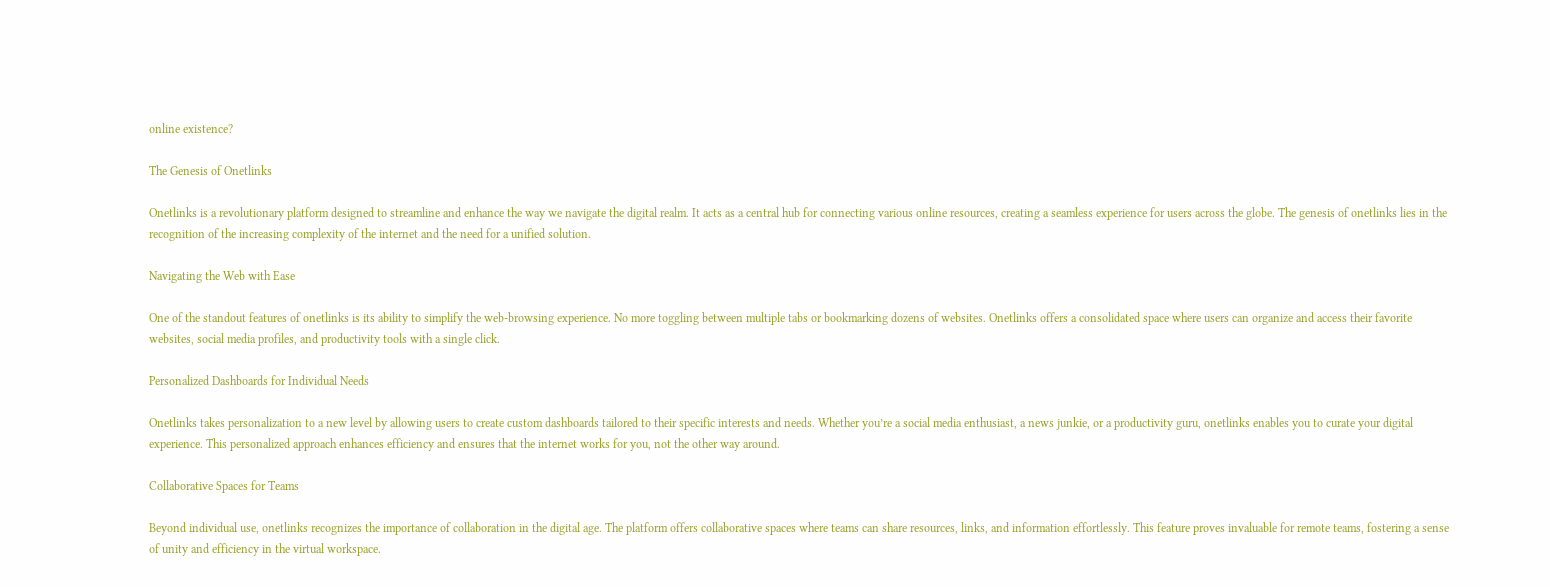online existence?

The Genesis of Onetlinks

Onetlinks is a revolutionary platform designed to streamline and enhance the way we navigate the digital realm. It acts as a central hub for connecting various online resources, creating a seamless experience for users across the globe. The genesis of onetlinks lies in the recognition of the increasing complexity of the internet and the need for a unified solution.

Navigating the Web with Ease

One of the standout features of onetlinks is its ability to simplify the web-browsing experience. No more toggling between multiple tabs or bookmarking dozens of websites. Onetlinks offers a consolidated space where users can organize and access their favorite websites, social media profiles, and productivity tools with a single click.

Personalized Dashboards for Individual Needs

Onetlinks takes personalization to a new level by allowing users to create custom dashboards tailored to their specific interests and needs. Whether you’re a social media enthusiast, a news junkie, or a productivity guru, onetlinks enables you to curate your digital experience. This personalized approach enhances efficiency and ensures that the internet works for you, not the other way around.

Collaborative Spaces for Teams

Beyond individual use, onetlinks recognizes the importance of collaboration in the digital age. The platform offers collaborative spaces where teams can share resources, links, and information effortlessly. This feature proves invaluable for remote teams, fostering a sense of unity and efficiency in the virtual workspace.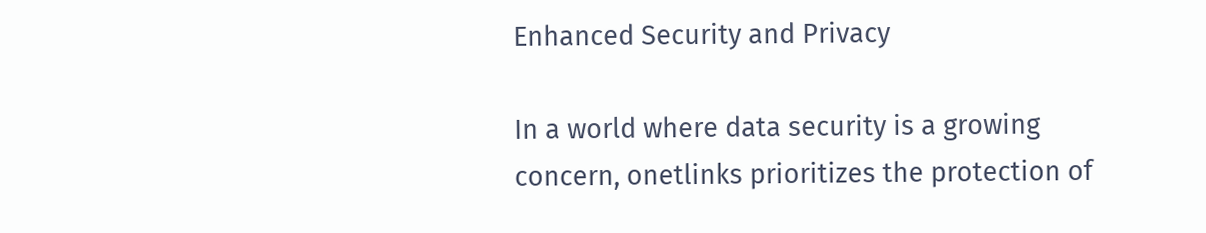Enhanced Security and Privacy

In a world where data security is a growing concern, onetlinks prioritizes the protection of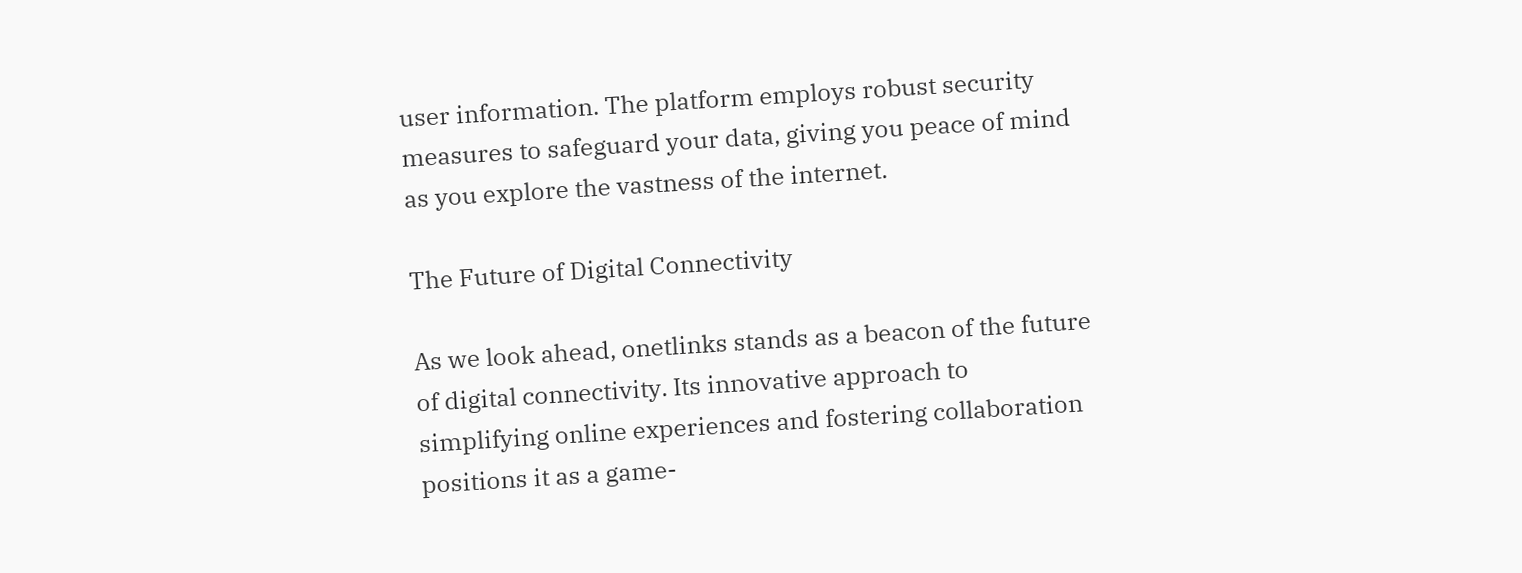user information. The platform employs robust security measures to safeguard your data, giving you peace of mind as you explore the vastness of the internet.

The Future of Digital Connectivity

As we look ahead, onetlinks stands as a beacon of the future of digital connectivity. Its innovative approach to simplifying online experiences and fostering collaboration positions it as a game-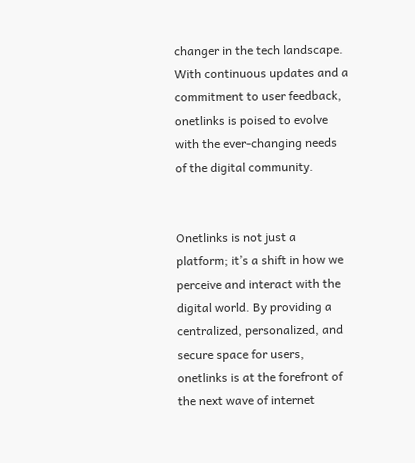changer in the tech landscape. With continuous updates and a commitment to user feedback, onetlinks is poised to evolve with the ever-changing needs of the digital community.


Onetlinks is not just a platform; it’s a shift in how we perceive and interact with the digital world. By providing a centralized, personalized, and secure space for users, onetlinks is at the forefront of the next wave of internet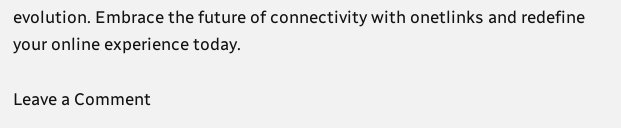evolution. Embrace the future of connectivity with onetlinks and redefine your online experience today.

Leave a Comment